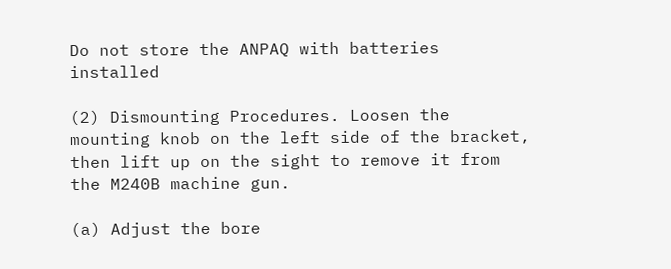Do not store the ANPAQ with batteries installed

(2) Dismounting Procedures. Loosen the mounting knob on the left side of the bracket, then lift up on the sight to remove it from the M240B machine gun.

(a) Adjust the bore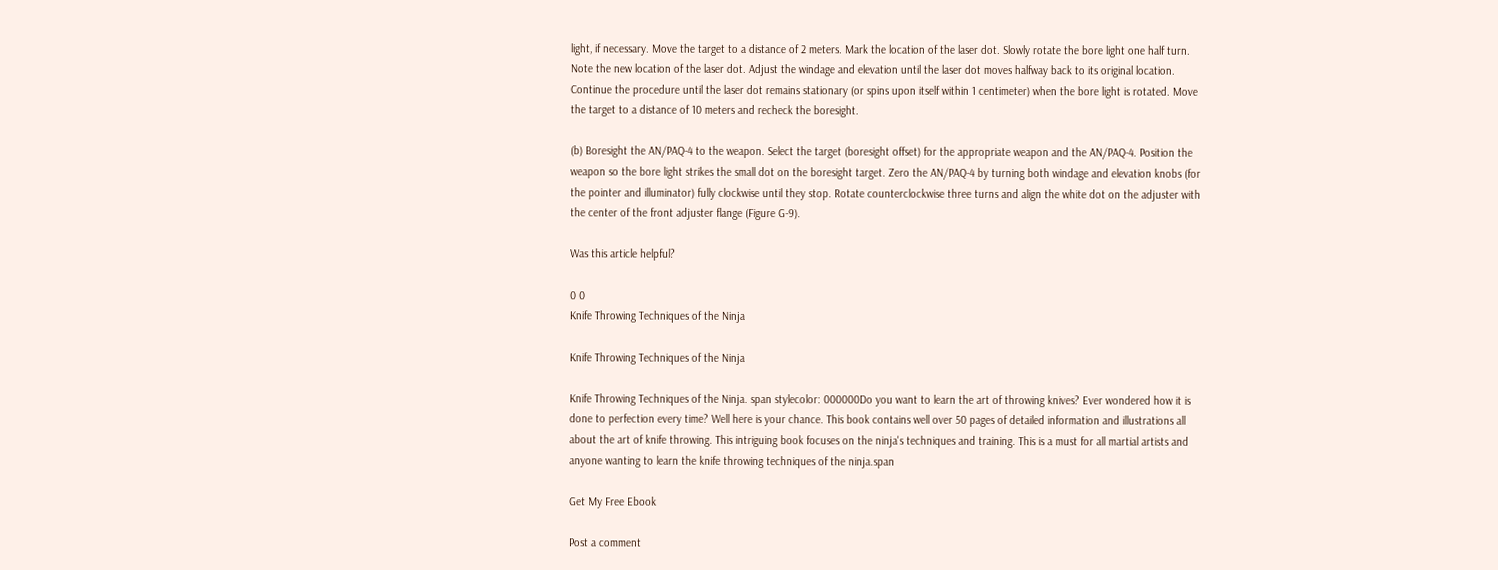light, if necessary. Move the target to a distance of 2 meters. Mark the location of the laser dot. Slowly rotate the bore light one half turn. Note the new location of the laser dot. Adjust the windage and elevation until the laser dot moves halfway back to its original location. Continue the procedure until the laser dot remains stationary (or spins upon itself within 1 centimeter) when the bore light is rotated. Move the target to a distance of 10 meters and recheck the boresight.

(b) Boresight the AN/PAQ-4 to the weapon. Select the target (boresight offset) for the appropriate weapon and the AN/PAQ-4. Position the weapon so the bore light strikes the small dot on the boresight target. Zero the AN/PAQ-4 by turning both windage and elevation knobs (for the pointer and illuminator) fully clockwise until they stop. Rotate counterclockwise three turns and align the white dot on the adjuster with the center of the front adjuster flange (Figure G-9).

Was this article helpful?

0 0
Knife Throwing Techniques of the Ninja

Knife Throwing Techniques of the Ninja

Knife Throwing Techniques of the Ninja. span stylecolor: 000000Do you want to learn the art of throwing knives? Ever wondered how it is done to perfection every time? Well here is your chance. This book contains well over 50 pages of detailed information and illustrations all about the art of knife throwing. This intriguing book focuses on the ninja's techniques and training. This is a must for all martial artists and anyone wanting to learn the knife throwing techniques of the ninja.span

Get My Free Ebook

Post a comment